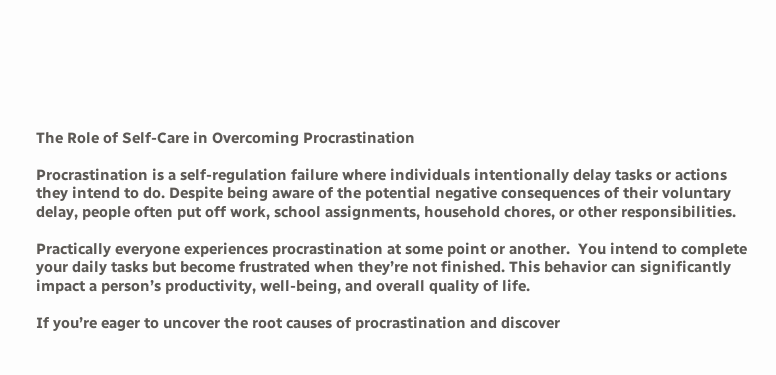The Role of Self-Care in Overcoming Procrastination

Procrastination is a self-regulation failure where individuals intentionally delay tasks or actions they intend to do. Despite being aware of the potential negative consequences of their voluntary delay, people often put off work, school assignments, household chores, or other responsibilities.

Practically everyone experiences procrastination at some point or another.  You intend to complete your daily tasks but become frustrated when they’re not finished. This behavior can significantly impact a person’s productivity, well-being, and overall quality of life.

If you’re eager to uncover the root causes of procrastination and discover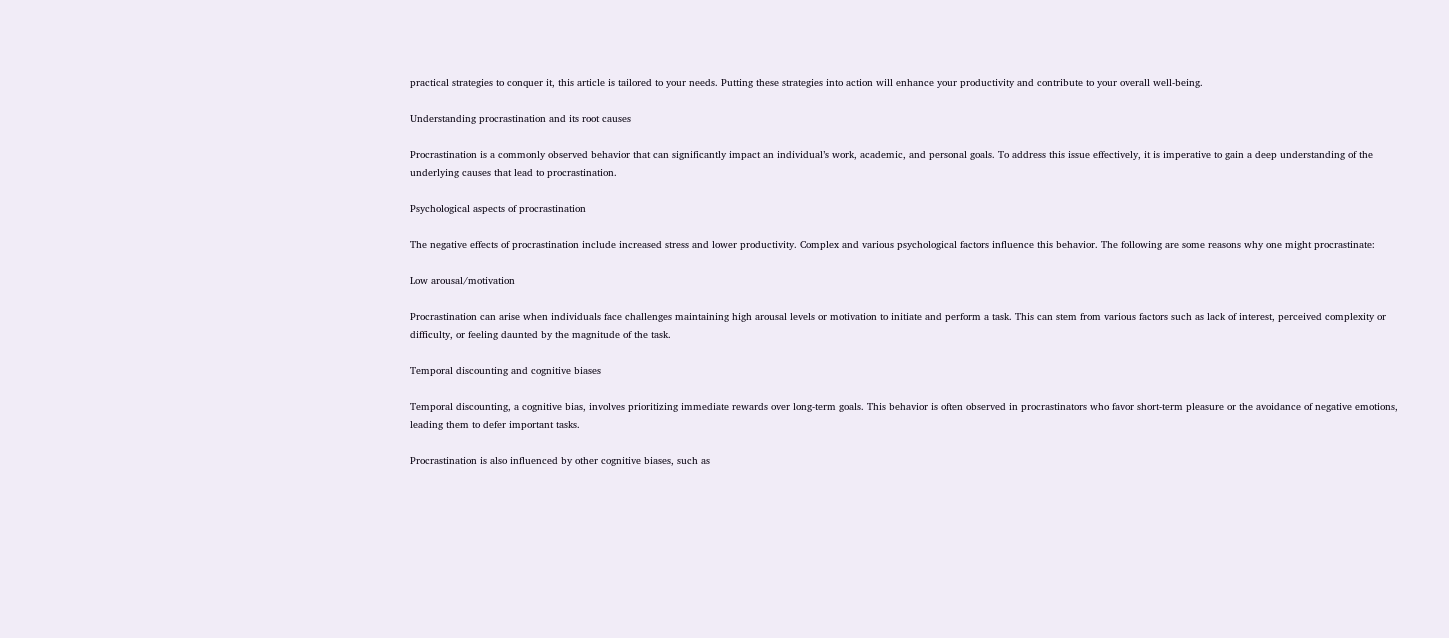practical strategies to conquer it, this article is tailored to your needs. Putting these strategies into action will enhance your productivity and contribute to your overall well-being.

Understanding procrastination and its root causes

Procrastination is a commonly observed behavior that can significantly impact an individual’s work, academic, and personal goals. To address this issue effectively, it is imperative to gain a deep understanding of the underlying causes that lead to procrastination.

Psychological aspects of procrastination

The negative effects of procrastination include increased stress and lower productivity. Complex and various psychological factors influence this behavior. The following are some reasons why one might procrastinate:

Low arousal/motivation

Procrastination can arise when individuals face challenges maintaining high arousal levels or motivation to initiate and perform a task. This can stem from various factors such as lack of interest, perceived complexity or difficulty, or feeling daunted by the magnitude of the task.

Temporal discounting and cognitive biases

Temporal discounting, a cognitive bias, involves prioritizing immediate rewards over long-term goals. This behavior is often observed in procrastinators who favor short-term pleasure or the avoidance of negative emotions, leading them to defer important tasks.

Procrastination is also influenced by other cognitive biases, such as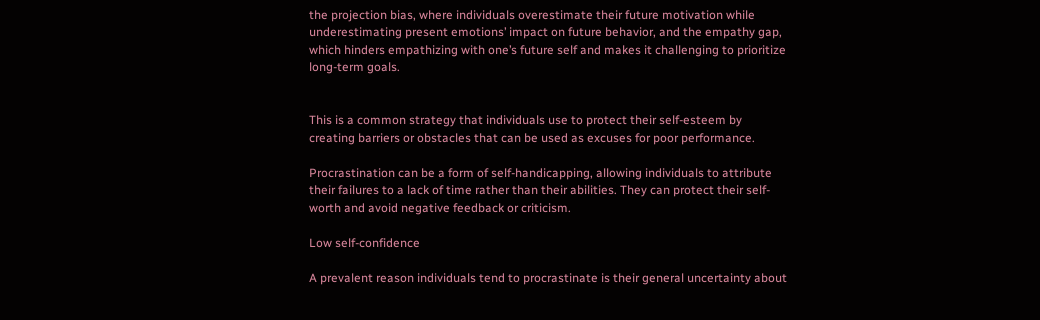the projection bias, where individuals overestimate their future motivation while underestimating present emotions’ impact on future behavior, and the empathy gap, which hinders empathizing with one’s future self and makes it challenging to prioritize long-term goals.


This is a common strategy that individuals use to protect their self-esteem by creating barriers or obstacles that can be used as excuses for poor performance.

Procrastination can be a form of self-handicapping, allowing individuals to attribute their failures to a lack of time rather than their abilities. They can protect their self-worth and avoid negative feedback or criticism.

Low self-confidence

A prevalent reason individuals tend to procrastinate is their general uncertainty about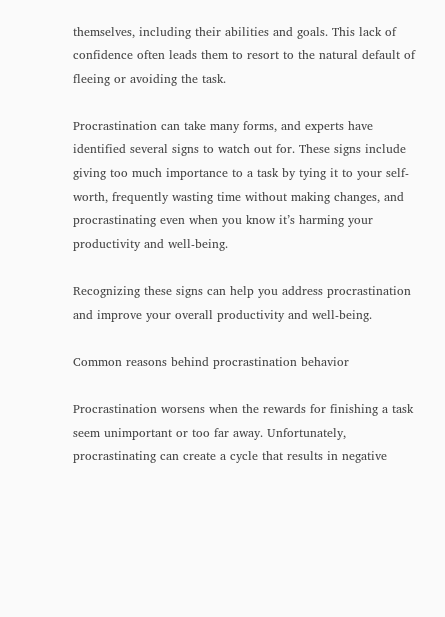themselves, including their abilities and goals. This lack of confidence often leads them to resort to the natural default of fleeing or avoiding the task.

Procrastination can take many forms, and experts have identified several signs to watch out for. These signs include giving too much importance to a task by tying it to your self-worth, frequently wasting time without making changes, and procrastinating even when you know it’s harming your productivity and well-being.

Recognizing these signs can help you address procrastination and improve your overall productivity and well-being.

Common reasons behind procrastination behavior

Procrastination worsens when the rewards for finishing a task seem unimportant or too far away. Unfortunately, procrastinating can create a cycle that results in negative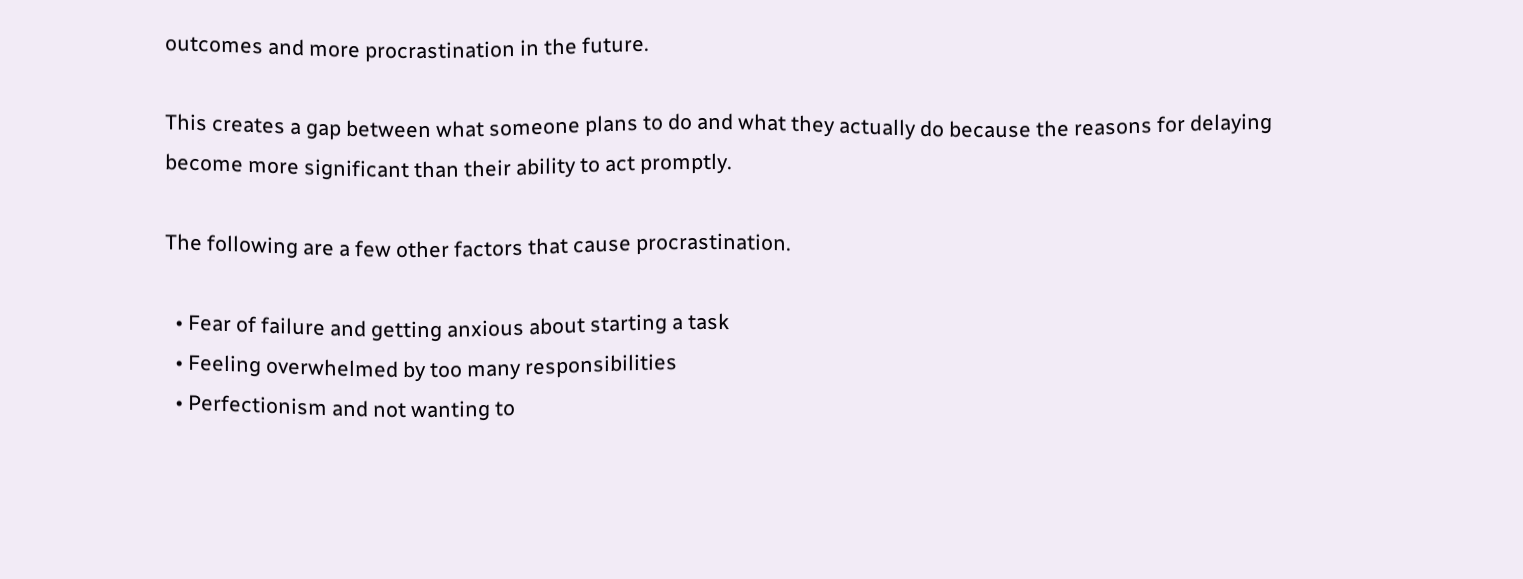outcomes and more procrastination in the future.

This creates a gap between what someone plans to do and what they actually do because the reasons for delaying become more significant than their ability to act promptly.

The following are a few other factors that cause procrastination.

  • Fear of failure and getting anxious about starting a task
  • Feeling overwhelmed by too many responsibilities
  • Perfectionism and not wanting to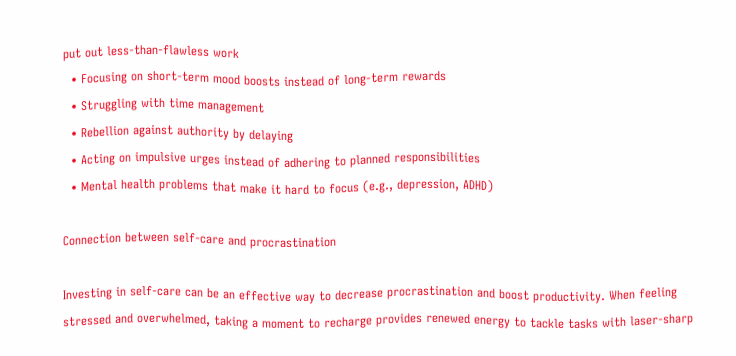put out less-than-flawless work
  • Focusing on short-term mood boosts instead of long-term rewards
  • Struggling with time management
  • Rebellion against authority by delaying
  • Acting on impulsive urges instead of adhering to planned responsibilities
  • Mental health problems that make it hard to focus (e.g., depression, ADHD)

Connection between self-care and procrastination

Investing in self-care can be an effective way to decrease procrastination and boost productivity. When feeling stressed and overwhelmed, taking a moment to recharge provides renewed energy to tackle tasks with laser-sharp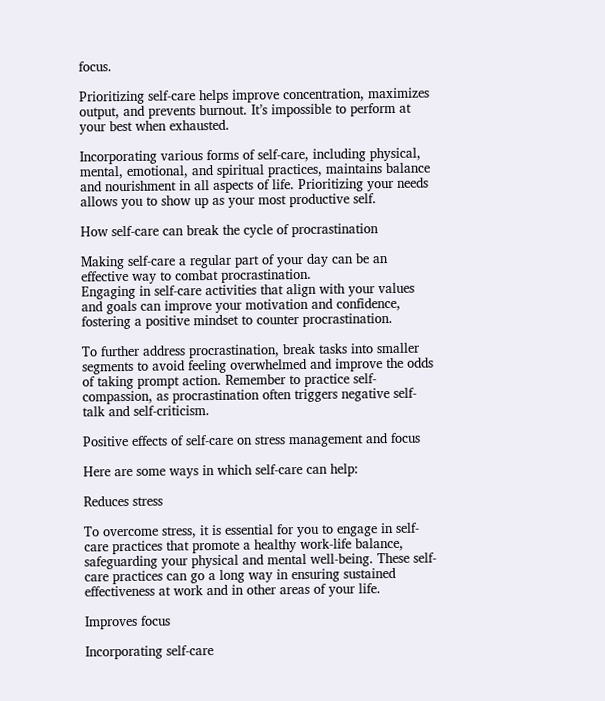focus.

Prioritizing self-care helps improve concentration, maximizes output, and prevents burnout. It’s impossible to perform at your best when exhausted.

Incorporating various forms of self-care, including physical, mental, emotional, and spiritual practices, maintains balance and nourishment in all aspects of life. Prioritizing your needs allows you to show up as your most productive self.

How self-care can break the cycle of procrastination

Making self-care a regular part of your day can be an effective way to combat procrastination.
Engaging in self-care activities that align with your values and goals can improve your motivation and confidence, fostering a positive mindset to counter procrastination.

To further address procrastination, break tasks into smaller segments to avoid feeling overwhelmed and improve the odds of taking prompt action. Remember to practice self-compassion, as procrastination often triggers negative self-talk and self-criticism.

Positive effects of self-care on stress management and focus

Here are some ways in which self-care can help:

Reduces stress

To overcome stress, it is essential for you to engage in self-care practices that promote a healthy work-life balance, safeguarding your physical and mental well-being. These self-care practices can go a long way in ensuring sustained effectiveness at work and in other areas of your life.

Improves focus

Incorporating self-care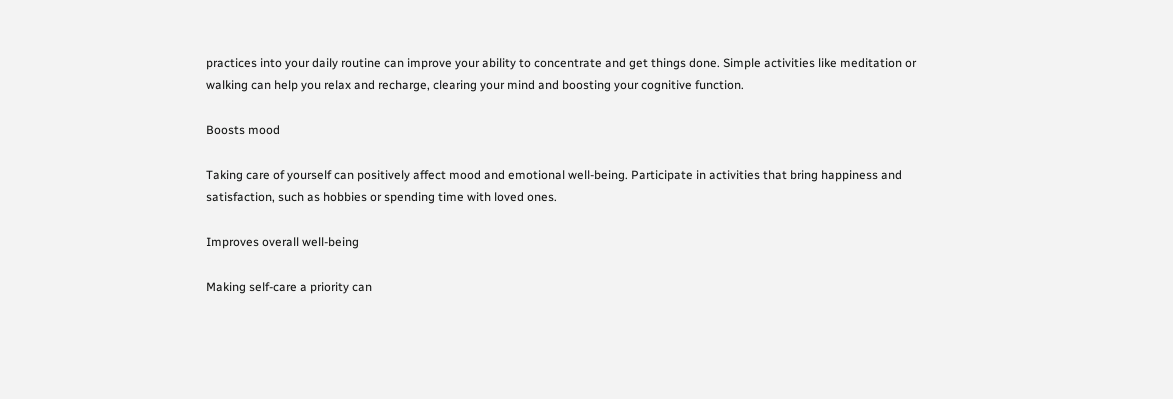practices into your daily routine can improve your ability to concentrate and get things done. Simple activities like meditation or walking can help you relax and recharge, clearing your mind and boosting your cognitive function.

Boosts mood

Taking care of yourself can positively affect mood and emotional well-being. Participate in activities that bring happiness and satisfaction, such as hobbies or spending time with loved ones.

Improves overall well-being

Making self-care a priority can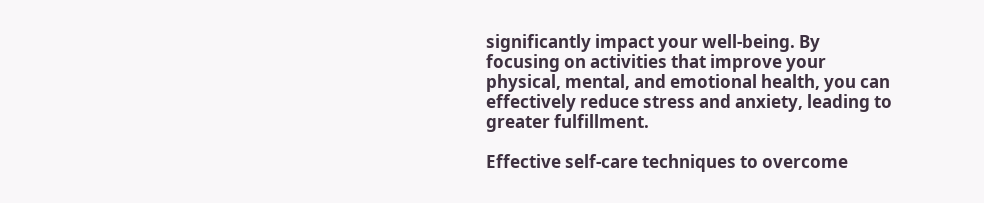significantly impact your well-being. By focusing on activities that improve your physical, mental, and emotional health, you can effectively reduce stress and anxiety, leading to greater fulfillment.

Effective self-care techniques to overcome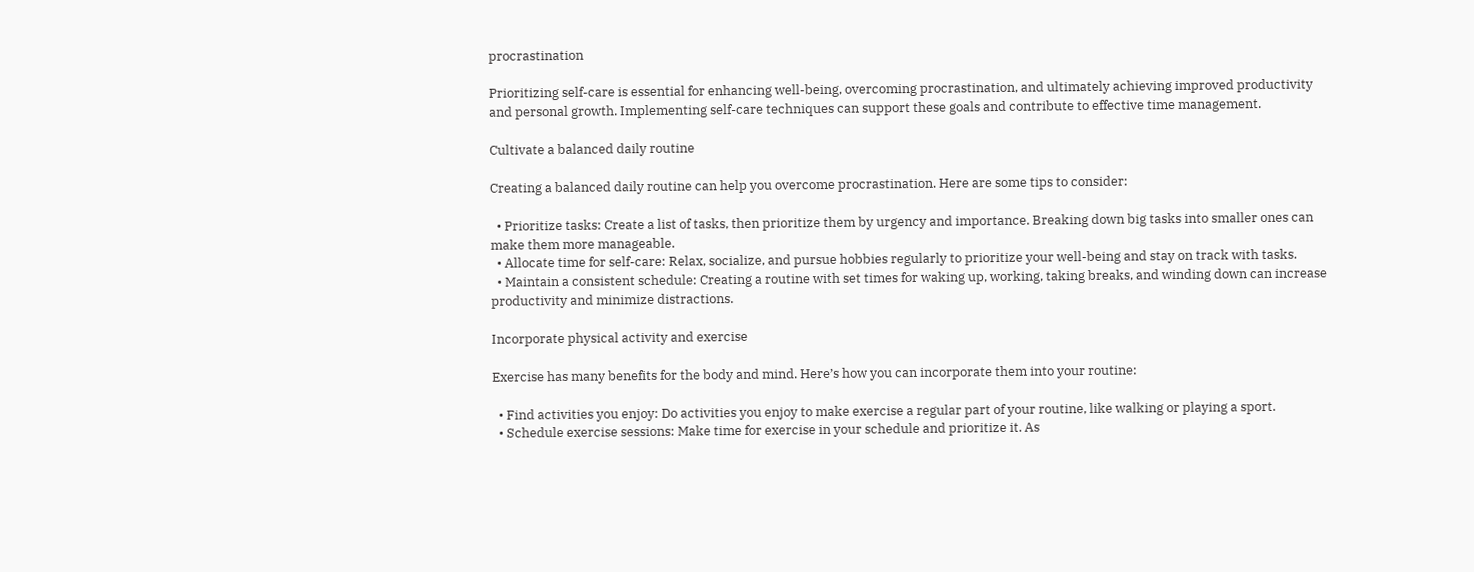procrastination

Prioritizing self-care is essential for enhancing well-being, overcoming procrastination, and ultimately achieving improved productivity and personal growth. Implementing self-care techniques can support these goals and contribute to effective time management.

Cultivate a balanced daily routine

Creating a balanced daily routine can help you overcome procrastination. Here are some tips to consider:

  • Prioritize tasks: Create a list of tasks, then prioritize them by urgency and importance. Breaking down big tasks into smaller ones can make them more manageable.
  • Allocate time for self-care: Relax, socialize, and pursue hobbies regularly to prioritize your well-being and stay on track with tasks.
  • Maintain a consistent schedule: Creating a routine with set times for waking up, working, taking breaks, and winding down can increase productivity and minimize distractions.

Incorporate physical activity and exercise

Exercise has many benefits for the body and mind. Here’s how you can incorporate them into your routine:

  • Find activities you enjoy: Do activities you enjoy to make exercise a regular part of your routine, like walking or playing a sport.
  • Schedule exercise sessions: Make time for exercise in your schedule and prioritize it. As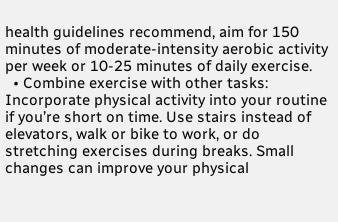health guidelines recommend, aim for 150 minutes of moderate-intensity aerobic activity per week or 10-25 minutes of daily exercise.
  • Combine exercise with other tasks: Incorporate physical activity into your routine if you’re short on time. Use stairs instead of elevators, walk or bike to work, or do stretching exercises during breaks. Small changes can improve your physical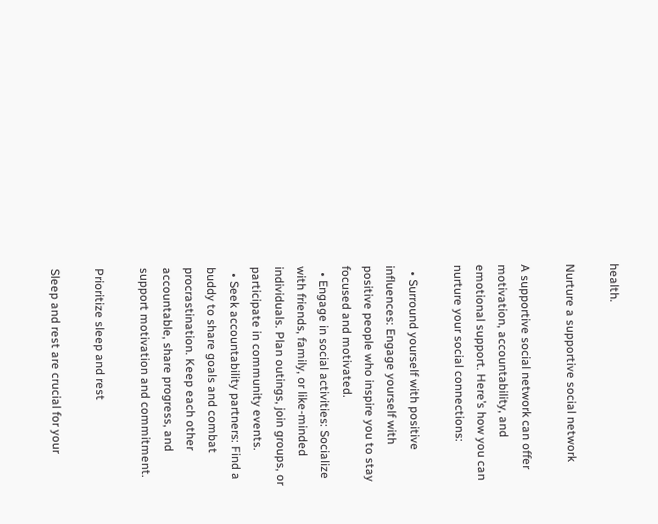health.

Nurture a supportive social network

A supportive social network can offer motivation, accountability, and emotional support. Here’s how you can nurture your social connections:

  • Surround yourself with positive influences: Engage yourself with positive people who inspire you to stay focused and motivated.
  • Engage in social activities: Socialize with friends, family, or like-minded individuals. Plan outings, join groups, or participate in community events.
  • Seek accountability partners: Find a buddy to share goals and combat procrastination. Keep each other accountable, share progress, and support motivation and commitment.

Prioritize sleep and rest

Sleep and rest are crucial for your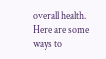overall health. Here are some ways to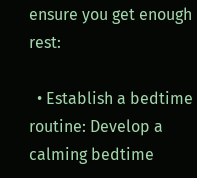ensure you get enough rest:

  • Establish a bedtime routine: Develop a calming bedtime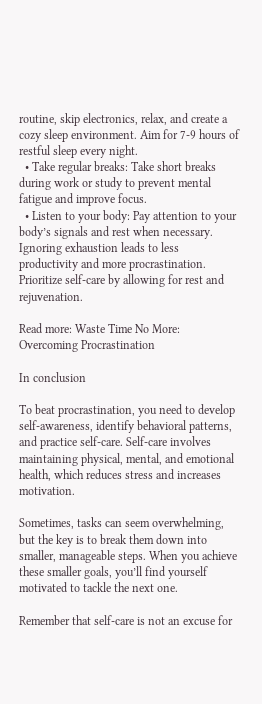routine, skip electronics, relax, and create a cozy sleep environment. Aim for 7-9 hours of restful sleep every night.
  • Take regular breaks: Take short breaks during work or study to prevent mental fatigue and improve focus.
  • Listen to your body: Pay attention to your body’s signals and rest when necessary. Ignoring exhaustion leads to less productivity and more procrastination. Prioritize self-care by allowing for rest and rejuvenation.

Read more: Waste Time No More: Overcoming Procrastination

In conclusion

To beat procrastination, you need to develop self-awareness, identify behavioral patterns, and practice self-care. Self-care involves maintaining physical, mental, and emotional health, which reduces stress and increases motivation.

Sometimes, tasks can seem overwhelming, but the key is to break them down into smaller, manageable steps. When you achieve these smaller goals, you’ll find yourself motivated to tackle the next one.

Remember that self-care is not an excuse for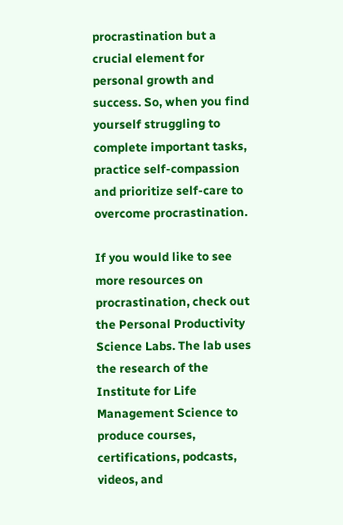procrastination but a crucial element for personal growth and success. So, when you find yourself struggling to complete important tasks, practice self-compassion and prioritize self-care to overcome procrastination.

If you would like to see more resources on procrastination, check out the Personal Productivity Science Labs. The lab uses the research of the Institute for Life Management Science to produce courses, certifications, podcasts, videos, and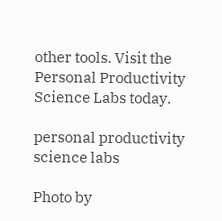other tools. Visit the Personal Productivity Science Labs today.

personal productivity science labs

Photo by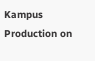Kampus Production on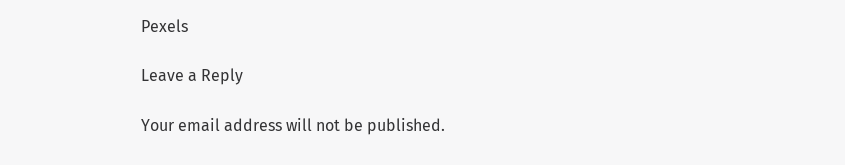Pexels

Leave a Reply

Your email address will not be published.